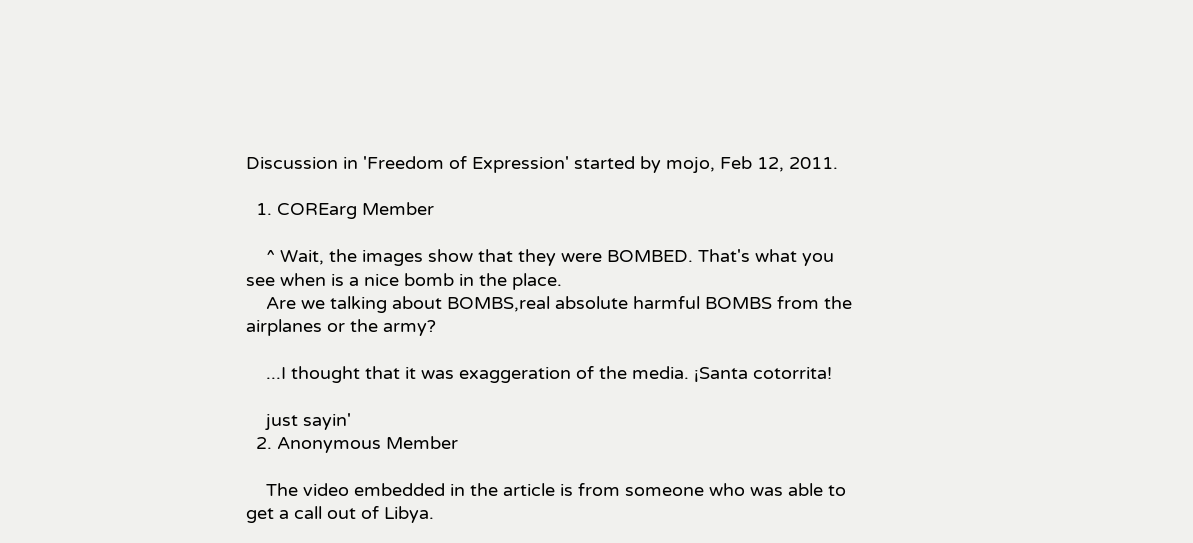Discussion in 'Freedom of Expression' started by mojo, Feb 12, 2011.

  1. COREarg Member

    ^ Wait, the images show that they were BOMBED. That's what you see when is a nice bomb in the place.
    Are we talking about BOMBS,real absolute harmful BOMBS from the airplanes or the army?

    ...I thought that it was exaggeration of the media. ¡Santa cotorrita!

    just sayin'
  2. Anonymous Member

    The video embedded in the article is from someone who was able to get a call out of Libya.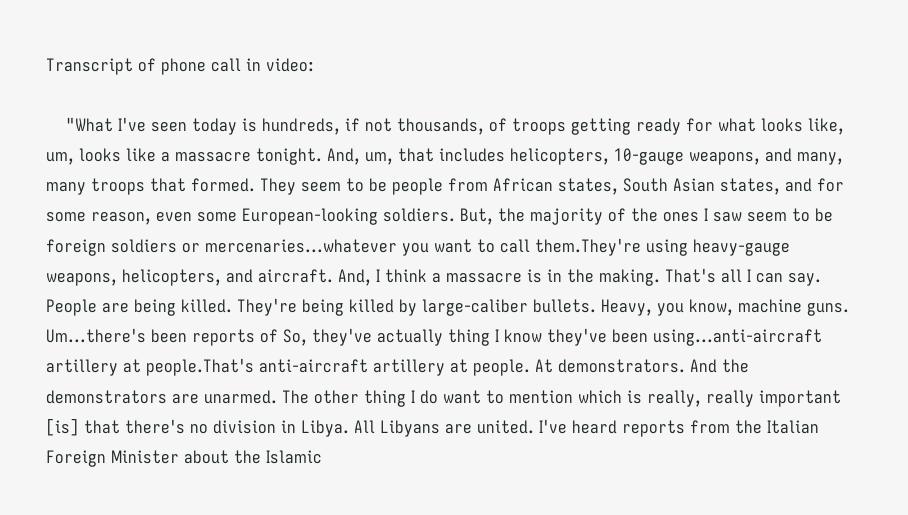Transcript of phone call in video:

    "What I've seen today is hundreds, if not thousands, of troops getting ready for what looks like, um, looks like a massacre tonight. And, um, that includes helicopters, 10-gauge weapons, and many, many troops that formed. They seem to be people from African states, South Asian states, and for some reason, even some European-looking soldiers. But, the majority of the ones I saw seem to be foreign soldiers or mercenaries...whatever you want to call them.They're using heavy-gauge weapons, helicopters, and aircraft. And, I think a massacre is in the making. That's all I can say. People are being killed. They're being killed by large-caliber bullets. Heavy, you know, machine guns. Um...there's been reports of So, they've actually thing I know they've been using...anti-aircraft artillery at people.That's anti-aircraft artillery at people. At demonstrators. And the demonstrators are unarmed. The other thing I do want to mention which is really, really important [is] that there's no division in Libya. All Libyans are united. I've heard reports from the Italian Foreign Minister about the Islamic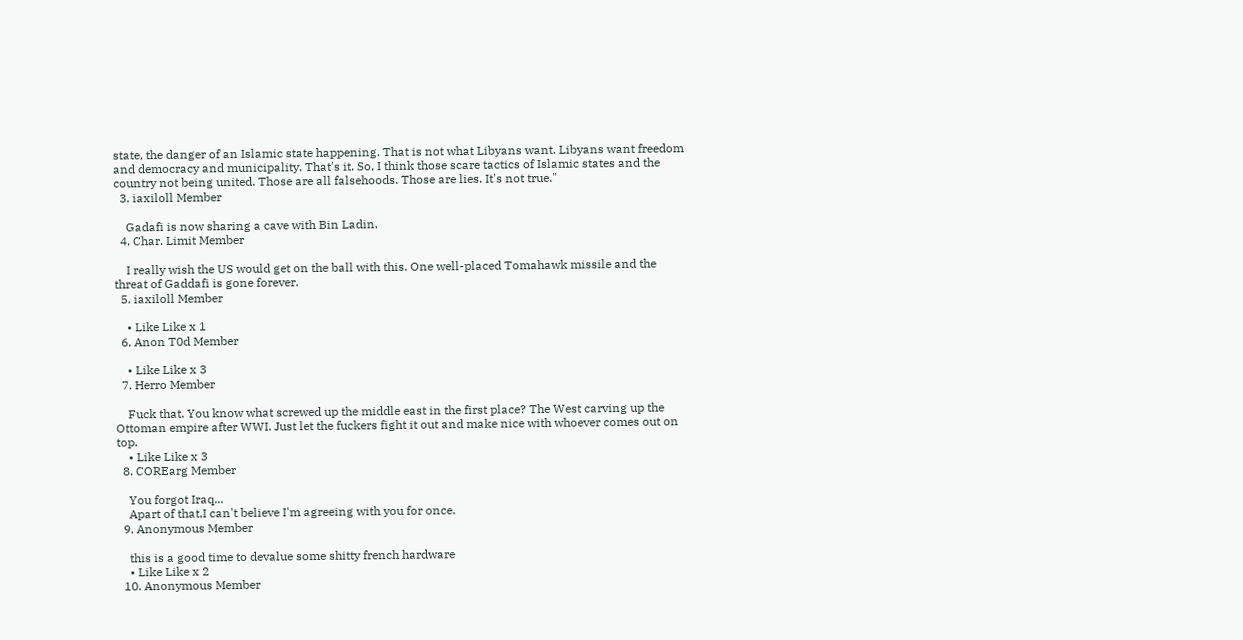state, the danger of an Islamic state happening. That is not what Libyans want. Libyans want freedom and democracy and municipality. That's it. So, I think those scare tactics of Islamic states and the country not being united. Those are all falsehoods. Those are lies. It's not true."
  3. iaxiloll Member

    Gadafi is now sharing a cave with Bin Ladin.
  4. Char. Limit Member

    I really wish the US would get on the ball with this. One well-placed Tomahawk missile and the threat of Gaddafi is gone forever.
  5. iaxiloll Member

    • Like Like x 1
  6. Anon T0d Member

    • Like Like x 3
  7. Herro Member

    Fuck that. You know what screwed up the middle east in the first place? The West carving up the Ottoman empire after WWI. Just let the fuckers fight it out and make nice with whoever comes out on top.
    • Like Like x 3
  8. COREarg Member

    You forgot Iraq...
    Apart of that,I can't believe I'm agreeing with you for once.
  9. Anonymous Member

    this is a good time to devalue some shitty french hardware
    • Like Like x 2
  10. Anonymous Member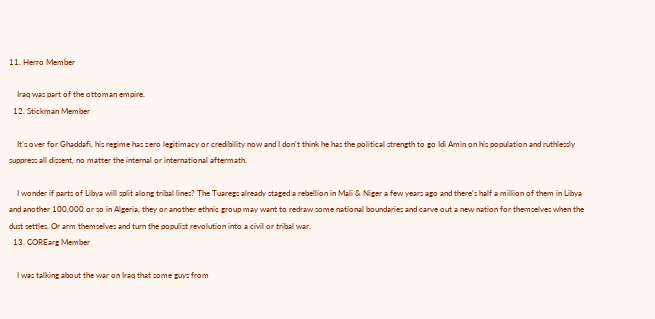11. Herro Member

    Iraq was part of the ottoman empire.
  12. Stickman Member

    It's over for Ghaddafi, his regime has zero legitimacy or credibility now and I don't think he has the political strength to go Idi Amin on his population and ruthlessly suppress all dissent, no matter the internal or international aftermath.

    I wonder if parts of Libya will split along tribal lines? The Tuaregs already staged a rebellion in Mali & Niger a few years ago and there's half a million of them in Libya and another 100,000 or so in Algeria, they or another ethnic group may want to redraw some national boundaries and carve out a new nation for themselves when the dust settles. Or arm themselves and turn the populist revolution into a civil or tribal war.
  13. COREarg Member

    I was talking about the war on Iraq that some guys from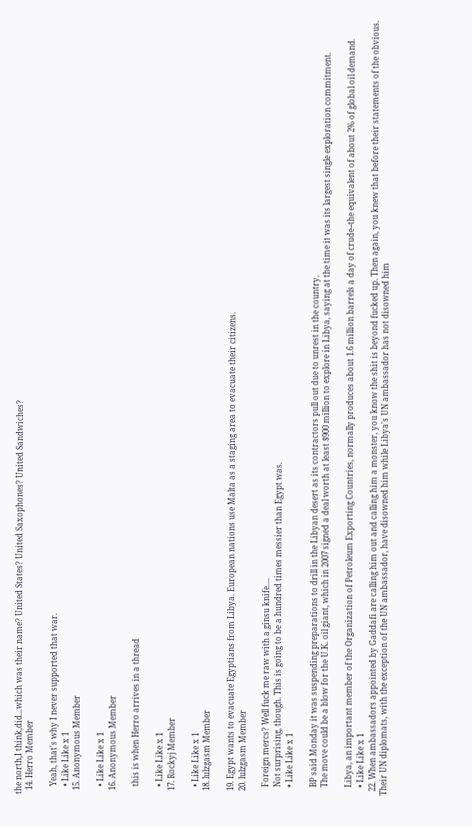the north,I think,did...which was their name? United States? United Saxophones? United Sandwiches?
  14. Herro Member

    Yeah, that's why I never supported that war.
    • Like Like x 1
  15. Anonymous Member

    • Like Like x 1
  16. Anonymous Member

    this is when Herro arrives in a thread

    • Like Like x 1
  17. Rockyj Member

    • Like Like x 1
  18. lulzgasm Member

  19. Egypt wants to evacuate Egyptians from Libya. European nations use Malta as a staging area to evacuate their citizens.
  20. lulzgasm Member

    Foreign mercs? Well fuck me raw with a ginsu knife....
    Not surprising, though. This is going to be a hundred times messier than Egypt was.
    • Like Like x 1

    BP said Monday it was suspending preparations to drill in the Libyan desert as its contractors pull out due to unrest in the country.
    The move could be a blow for the U.K. oil giant, which in 2007 signed a deal worth at least $900 million to explore in Libya, saying at the time it was its largest single exploration commitment.

    Libya, an important member of the Organization of Petroleum Exporting Countries, normally produces about 1.6 million barrels a day of crude--the equivalent of about 2% of global oil demand.
    • Like Like x 1
  22. When ambassadors appointed by Gaddafi are calling him out and calling him a monster, you know the shit is beyond fucked up. Then again, you knew that before their statements of the obvious. Their UN diplomats, with the exception of the UN ambassador, have disowned him while Libya's UN ambassador has not disowned him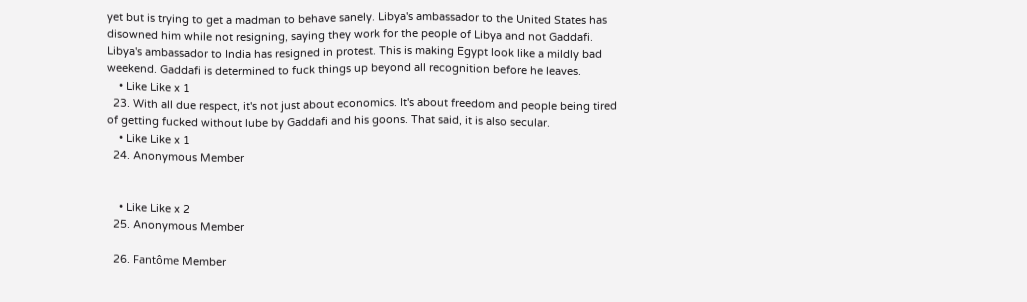yet but is trying to get a madman to behave sanely. Libya's ambassador to the United States has disowned him while not resigning, saying they work for the people of Libya and not Gaddafi. Libya's ambassador to India has resigned in protest. This is making Egypt look like a mildly bad weekend. Gaddafi is determined to fuck things up beyond all recognition before he leaves.
    • Like Like x 1
  23. With all due respect, it's not just about economics. It's about freedom and people being tired of getting fucked without lube by Gaddafi and his goons. That said, it is also secular.
    • Like Like x 1
  24. Anonymous Member


    • Like Like x 2
  25. Anonymous Member

  26. Fantôme Member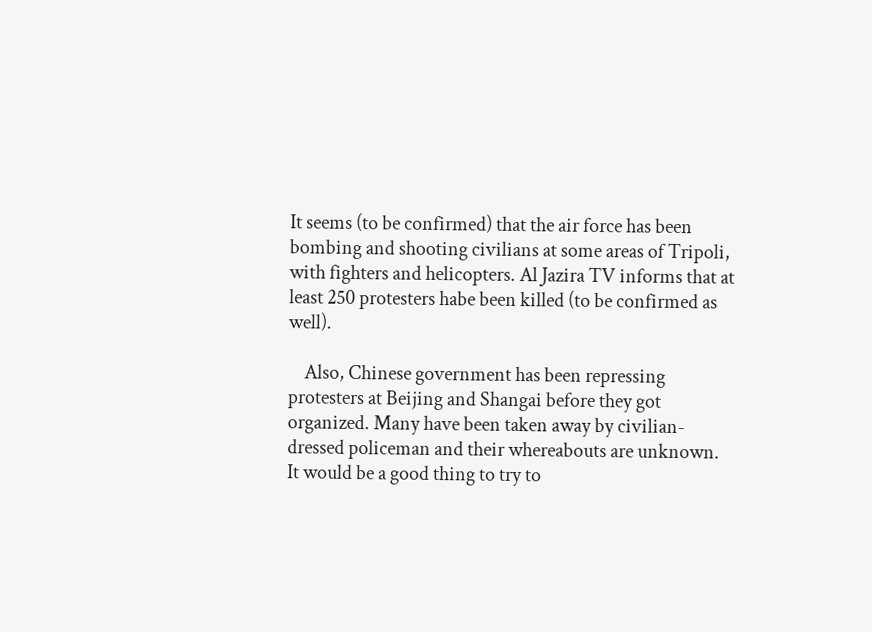It seems (to be confirmed) that the air force has been bombing and shooting civilians at some areas of Tripoli, with fighters and helicopters. Al Jazira TV informs that at least 250 protesters habe been killed (to be confirmed as well).

    Also, Chinese government has been repressing protesters at Beijing and Shangai before they got organized. Many have been taken away by civilian-dressed policeman and their whereabouts are unknown. It would be a good thing to try to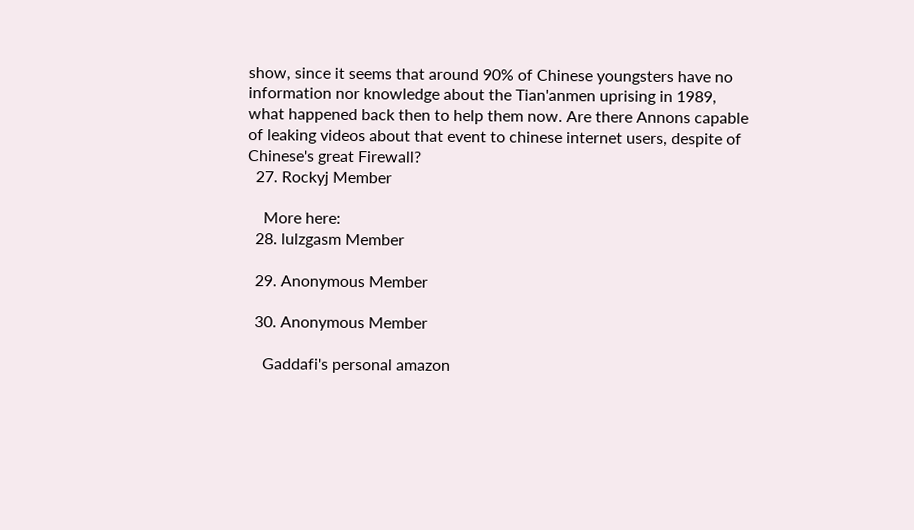show, since it seems that around 90% of Chinese youngsters have no information nor knowledge about the Tian'anmen uprising in 1989, what happened back then to help them now. Are there Annons capable of leaking videos about that event to chinese internet users, despite of Chinese's great Firewall?
  27. Rockyj Member

    More here:
  28. lulzgasm Member

  29. Anonymous Member

  30. Anonymous Member

    Gaddafi's personal amazon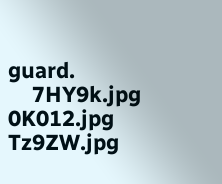guard.
    7HY9k.jpg 0K012.jpg Tz9ZW.jpg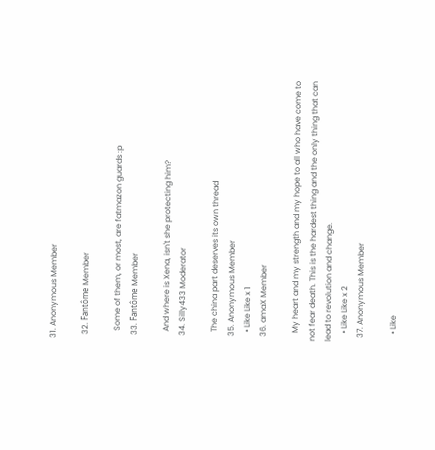31. Anonymous Member

  32. Fantôme Member

    Some of them, or most, are fatmazon guards :p
  33. Fantôme Member

    And where is Xena, isn't she protecting him?
  34. Silly433 Moderator

    The china part deserves its own thread
  35. Anonymous Member
    • Like Like x 1
  36. amaX Member

    My heart and my strength and my hope to all who have come to not fear death. This is the hardest thing and the only thing that can lead to revolution and change.
    • Like Like x 2
  37. Anonymous Member

    • Like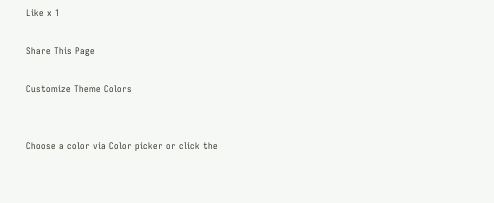Like x 1

Share This Page

Customize Theme Colors


Choose a color via Color picker or click the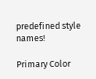predefined style names!

Primary Color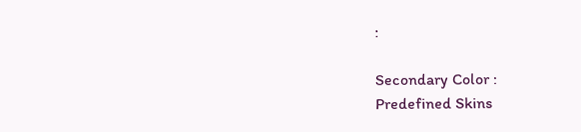:

Secondary Color :
Predefined Skins